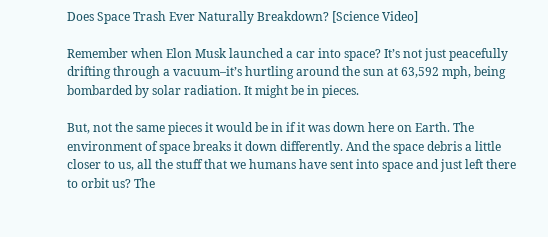Does Space Trash Ever Naturally Breakdown? [Science Video]

Remember when Elon Musk launched a car into space? It’s not just peacefully drifting through a vacuum–it’s hurtling around the sun at 63,592 mph, being bombarded by solar radiation. It might be in pieces.

But, not the same pieces it would be in if it was down here on Earth. The environment of space breaks it down differently. And the space debris a little closer to us, all the stuff that we humans have sent into space and just left there to orbit us? The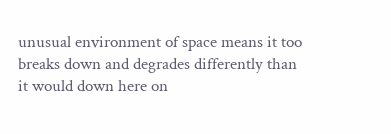unusual environment of space means it too breaks down and degrades differently than it would down here on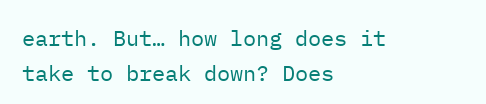earth. But… how long does it take to break down? Does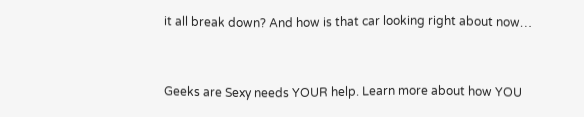it all break down? And how is that car looking right about now…


Geeks are Sexy needs YOUR help. Learn more about how YOU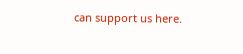can support us here.